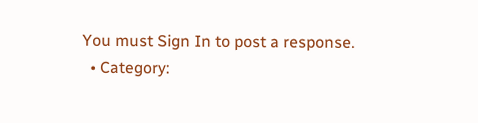You must Sign In to post a response.
  • Category: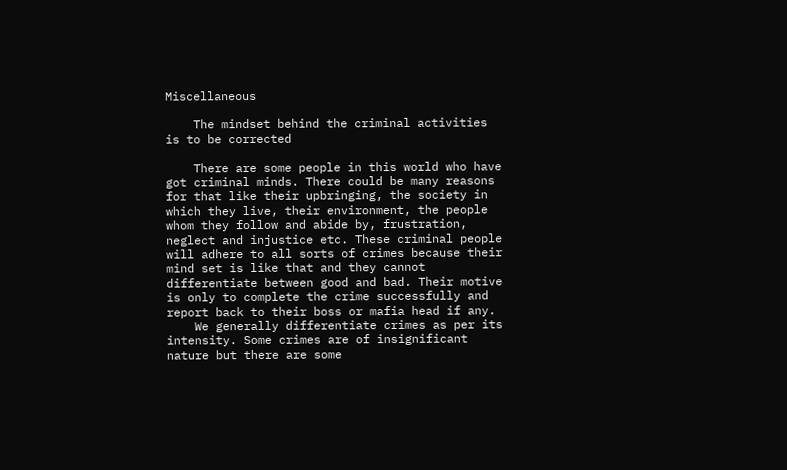Miscellaneous

    The mindset behind the criminal activities is to be corrected

    There are some people in this world who have got criminal minds. There could be many reasons for that like their upbringing, the society in which they live, their environment, the people whom they follow and abide by, frustration, neglect and injustice etc. These criminal people will adhere to all sorts of crimes because their mind set is like that and they cannot differentiate between good and bad. Their motive is only to complete the crime successfully and report back to their boss or mafia head if any.
    We generally differentiate crimes as per its intensity. Some crimes are of insignificant nature but there are some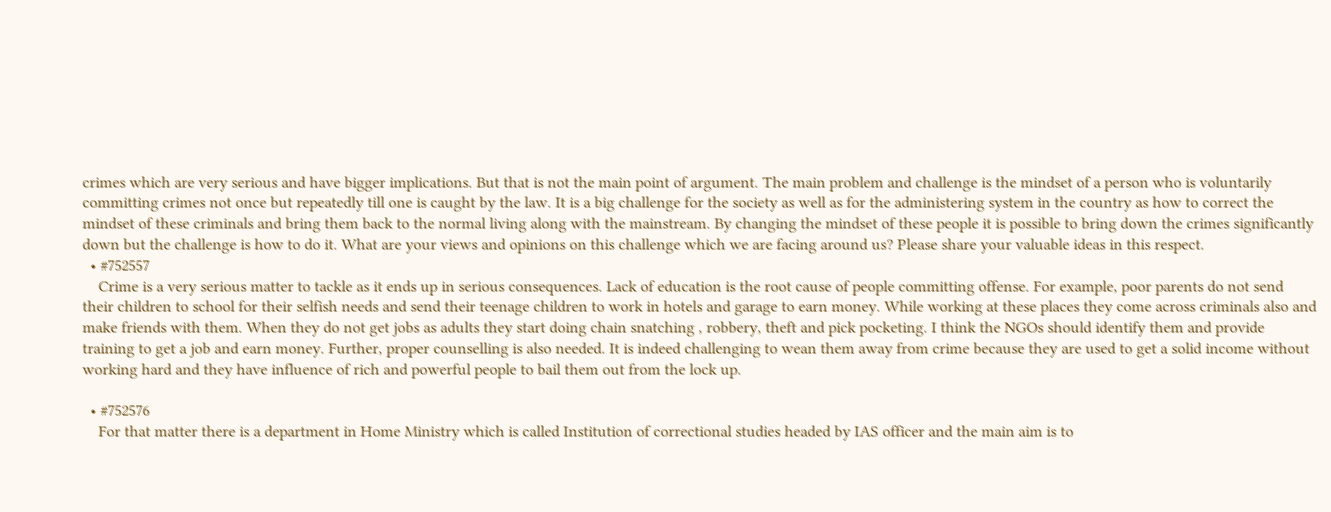crimes which are very serious and have bigger implications. But that is not the main point of argument. The main problem and challenge is the mindset of a person who is voluntarily committing crimes not once but repeatedly till one is caught by the law. It is a big challenge for the society as well as for the administering system in the country as how to correct the mindset of these criminals and bring them back to the normal living along with the mainstream. By changing the mindset of these people it is possible to bring down the crimes significantly down but the challenge is how to do it. What are your views and opinions on this challenge which we are facing around us? Please share your valuable ideas in this respect.
  • #752557
    Crime is a very serious matter to tackle as it ends up in serious consequences. Lack of education is the root cause of people committing offense. For example, poor parents do not send their children to school for their selfish needs and send their teenage children to work in hotels and garage to earn money. While working at these places they come across criminals also and make friends with them. When they do not get jobs as adults they start doing chain snatching , robbery, theft and pick pocketing. I think the NGOs should identify them and provide training to get a job and earn money. Further, proper counselling is also needed. It is indeed challenging to wean them away from crime because they are used to get a solid income without working hard and they have influence of rich and powerful people to bail them out from the lock up.

  • #752576
    For that matter there is a department in Home Ministry which is called Institution of correctional studies headed by IAS officer and the main aim is to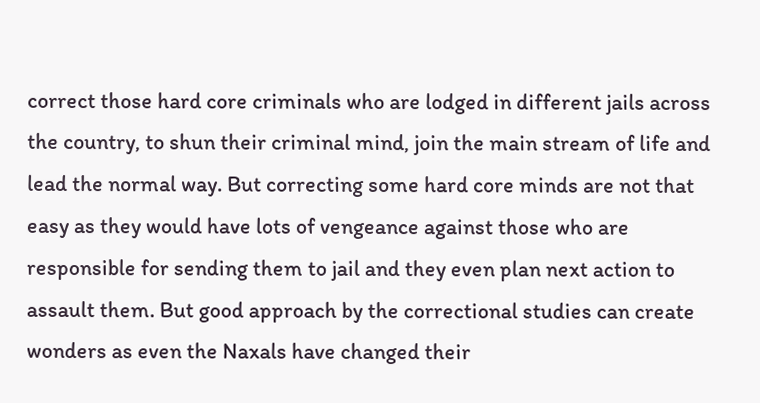correct those hard core criminals who are lodged in different jails across the country, to shun their criminal mind, join the main stream of life and lead the normal way. But correcting some hard core minds are not that easy as they would have lots of vengeance against those who are responsible for sending them to jail and they even plan next action to assault them. But good approach by the correctional studies can create wonders as even the Naxals have changed their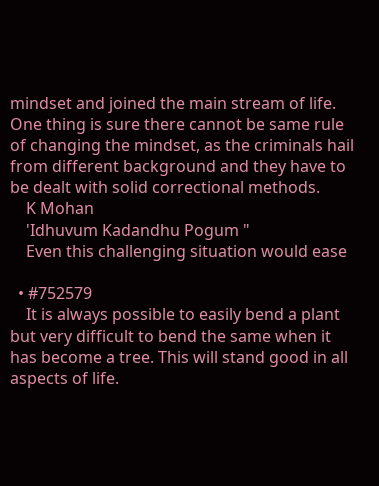mindset and joined the main stream of life. One thing is sure there cannot be same rule of changing the mindset, as the criminals hail from different background and they have to be dealt with solid correctional methods.
    K Mohan
    'Idhuvum Kadandhu Pogum "
    Even this challenging situation would ease

  • #752579
    It is always possible to easily bend a plant but very difficult to bend the same when it has become a tree. This will stand good in all aspects of life.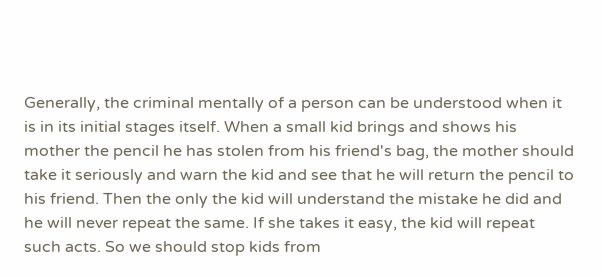Generally, the criminal mentally of a person can be understood when it is in its initial stages itself. When a small kid brings and shows his mother the pencil he has stolen from his friend's bag, the mother should take it seriously and warn the kid and see that he will return the pencil to his friend. Then the only the kid will understand the mistake he did and he will never repeat the same. If she takes it easy, the kid will repeat such acts. So we should stop kids from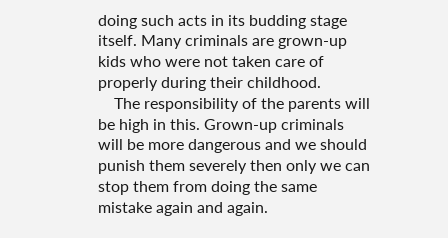doing such acts in its budding stage itself. Many criminals are grown-up kids who were not taken care of properly during their childhood.
    The responsibility of the parents will be high in this. Grown-up criminals will be more dangerous and we should punish them severely then only we can stop them from doing the same mistake again and again.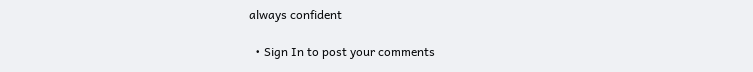always confident

  • Sign In to post your comments